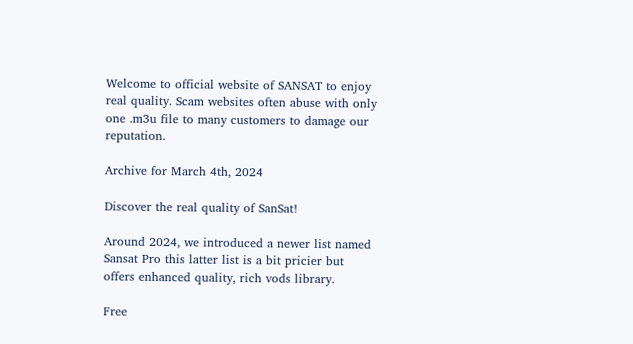Welcome to official website of SANSAT to enjoy real quality. Scam websites often abuse with only one .m3u file to many customers to damage our reputation.

Archive for March 4th, 2024

Discover the real quality of SanSat!

Around 2024, we introduced a newer list named Sansat Pro this latter list is a bit pricier but offers enhanced quality, rich vods library.

Free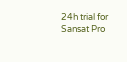24h trial for Sansat Pro